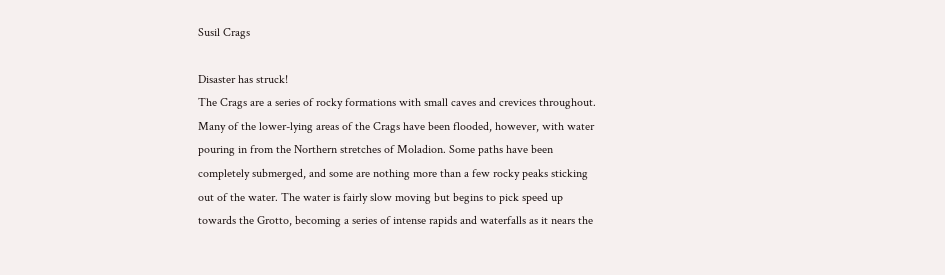Susil Crags

Disaster has struck!
The Crags are a series of rocky formations with small caves and crevices throughout. Many of the lower-lying areas of the Crags have been flooded, however, with water pouring in from the Northern stretches of Moladion. Some paths have been completely submerged, and some are nothing more than a few rocky peaks sticking out of the water. The water is fairly slow moving but begins to pick speed up towards the Grotto, becoming a series of intense rapids and waterfalls as it nears the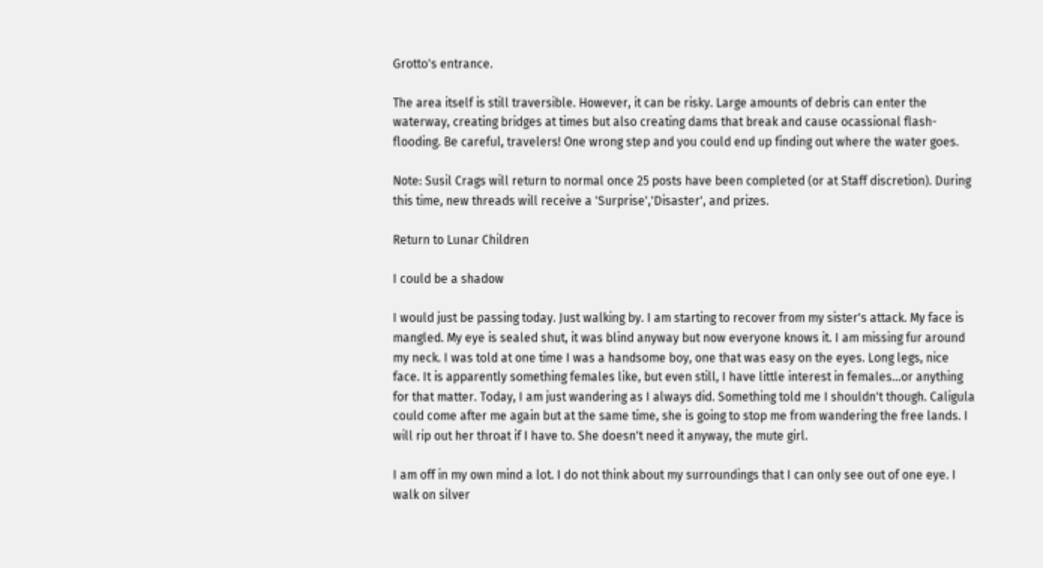Grotto's entrance.

The area itself is still traversible. However, it can be risky. Large amounts of debris can enter the waterway, creating bridges at times but also creating dams that break and cause ocassional flash-flooding. Be careful, travelers! One wrong step and you could end up finding out where the water goes.

Note: Susil Crags will return to normal once 25 posts have been completed (or at Staff discretion). During this time, new threads will receive a 'Surprise','Disaster', and prizes.

Return to Lunar Children

I could be a shadow

I would just be passing today. Just walking by. I am starting to recover from my sister's attack. My face is mangled. My eye is sealed shut, it was blind anyway but now everyone knows it. I am missing fur around my neck. I was told at one time I was a handsome boy, one that was easy on the eyes. Long legs, nice face. It is apparently something females like, but even still, I have little interest in females...or anything for that matter. Today, I am just wandering as I always did. Something told me I shouldn't though. Caligula could come after me again but at the same time, she is going to stop me from wandering the free lands. I will rip out her throat if I have to. She doesn't need it anyway, the mute girl.

I am off in my own mind a lot. I do not think about my surroundings that I can only see out of one eye. I walk on silver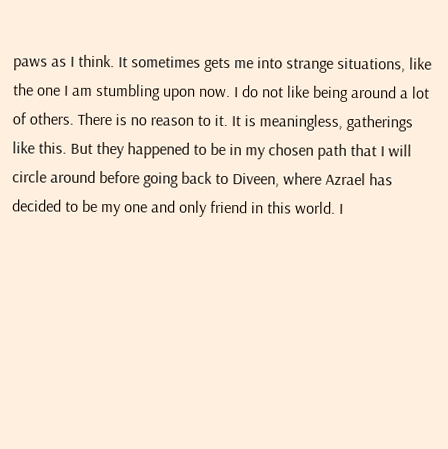paws as I think. It sometimes gets me into strange situations, like the one I am stumbling upon now. I do not like being around a lot of others. There is no reason to it. It is meaningless, gatherings like this. But they happened to be in my chosen path that I will circle around before going back to Diveen, where Azrael has decided to be my one and only friend in this world. I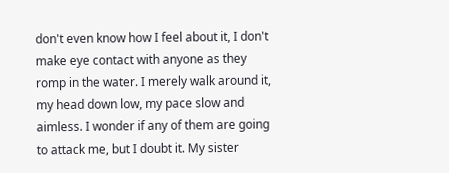don't even know how I feel about it, I don't make eye contact with anyone as they romp in the water. I merely walk around it, my head down low, my pace slow and aimless. I wonder if any of them are going to attack me, but I doubt it. My sister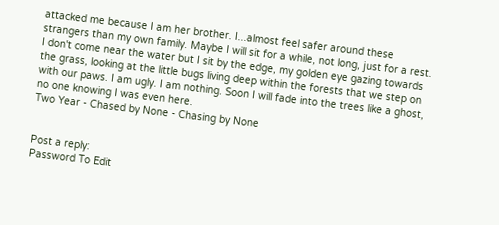attacked me because I am her brother. I...almost feel safer around these strangers than my own family. Maybe I will sit for a while, not long, just for a rest. I don't come near the water but I sit by the edge, my golden eye gazing towards the grass, looking at the little bugs living deep within the forests that we step on with our paws. I am ugly. I am nothing. Soon I will fade into the trees like a ghost, no one knowing I was even here.
Two Year - Chased by None - Chasing by None


Post a reply:
Password To Edit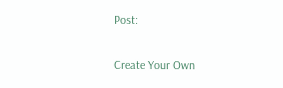Post:

Create Your Own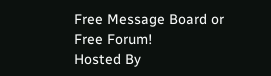Free Message Board or Free Forum!
Hosted By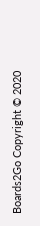Boards2Go Copyright © 2020